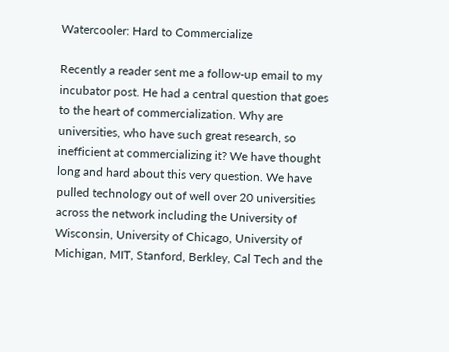Watercooler: Hard to Commercialize

Recently a reader sent me a follow-up email to my incubator post. He had a central question that goes to the heart of commercialization. Why are universities, who have such great research, so inefficient at commercializing it? We have thought long and hard about this very question. We have pulled technology out of well over 20 universities across the network including the University of Wisconsin, University of Chicago, University of Michigan, MIT, Stanford, Berkley, Cal Tech and the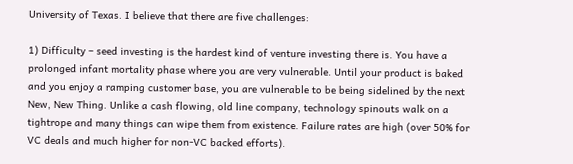University of Texas. I believe that there are five challenges:

1) Difficulty – seed investing is the hardest kind of venture investing there is. You have a prolonged infant mortality phase where you are very vulnerable. Until your product is baked and you enjoy a ramping customer base, you are vulnerable to be being sidelined by the next New, New Thing. Unlike a cash flowing, old line company, technology spinouts walk on a tightrope and many things can wipe them from existence. Failure rates are high (over 50% for VC deals and much higher for non-VC backed efforts).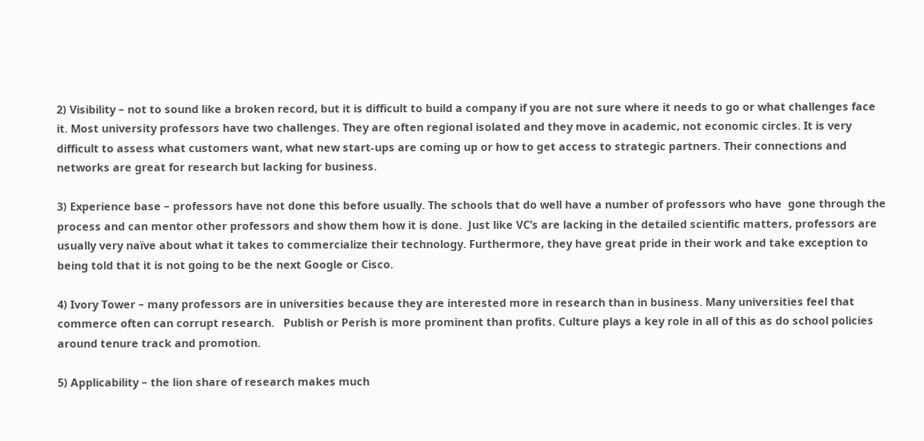2) Visibility – not to sound like a broken record, but it is difficult to build a company if you are not sure where it needs to go or what challenges face it. Most university professors have two challenges. They are often regional isolated and they move in academic, not economic circles. It is very difficult to assess what customers want, what new start-ups are coming up or how to get access to strategic partners. Their connections and networks are great for research but lacking for business.

3) Experience base – professors have not done this before usually. The schools that do well have a number of professors who have  gone through the process and can mentor other professors and show them how it is done.  Just like VC’s are lacking in the detailed scientific matters, professors are usually very naïve about what it takes to commercialize their technology. Furthermore, they have great pride in their work and take exception to being told that it is not going to be the next Google or Cisco.

4) Ivory Tower – many professors are in universities because they are interested more in research than in business. Many universities feel that commerce often can corrupt research.   Publish or Perish is more prominent than profits. Culture plays a key role in all of this as do school policies around tenure track and promotion.

5) Applicability – the lion share of research makes much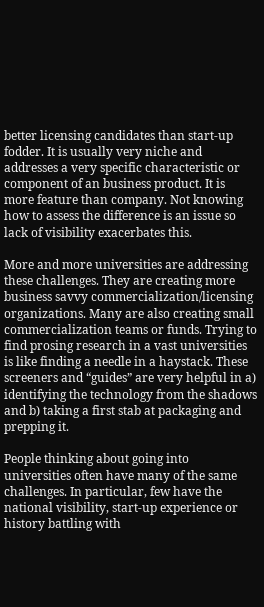better licensing candidates than start-up fodder. It is usually very niche and addresses a very specific characteristic or component of an business product. It is more feature than company. Not knowing how to assess the difference is an issue so  lack of visibility exacerbates this.

More and more universities are addressing these challenges. They are creating more business savvy commercialization/licensing organizations. Many are also creating small commercialization teams or funds. Trying to find prosing research in a vast universities is like finding a needle in a haystack. These screeners and “guides” are very helpful in a) identifying the technology from the shadows and b) taking a first stab at packaging and prepping it.

People thinking about going into universities often have many of the same challenges. In particular, few have the national visibility, start-up experience or history battling with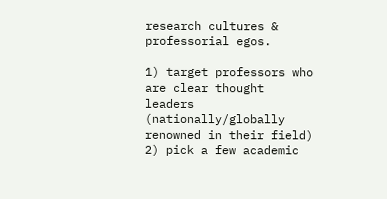research cultures & professorial egos.

1) target professors who are clear thought leaders (nationally/globally renowned in their field)
2) pick a few academic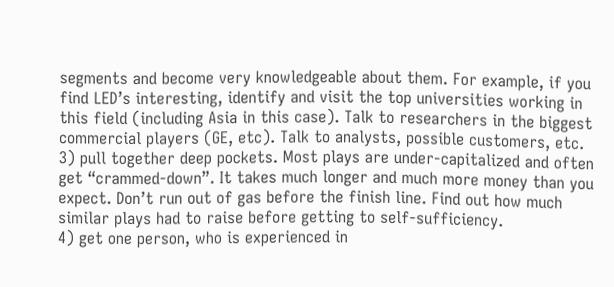segments and become very knowledgeable about them. For example, if you find LED’s interesting, identify and visit the top universities working in this field (including Asia in this case). Talk to researchers in the biggest commercial players (GE, etc). Talk to analysts, possible customers, etc.
3) pull together deep pockets. Most plays are under-capitalized and often get “crammed-down”. It takes much longer and much more money than you expect. Don’t run out of gas before the finish line. Find out how much similar plays had to raise before getting to self-sufficiency.
4) get one person, who is experienced in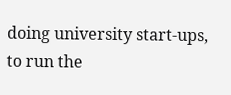doing university start-ups, to run the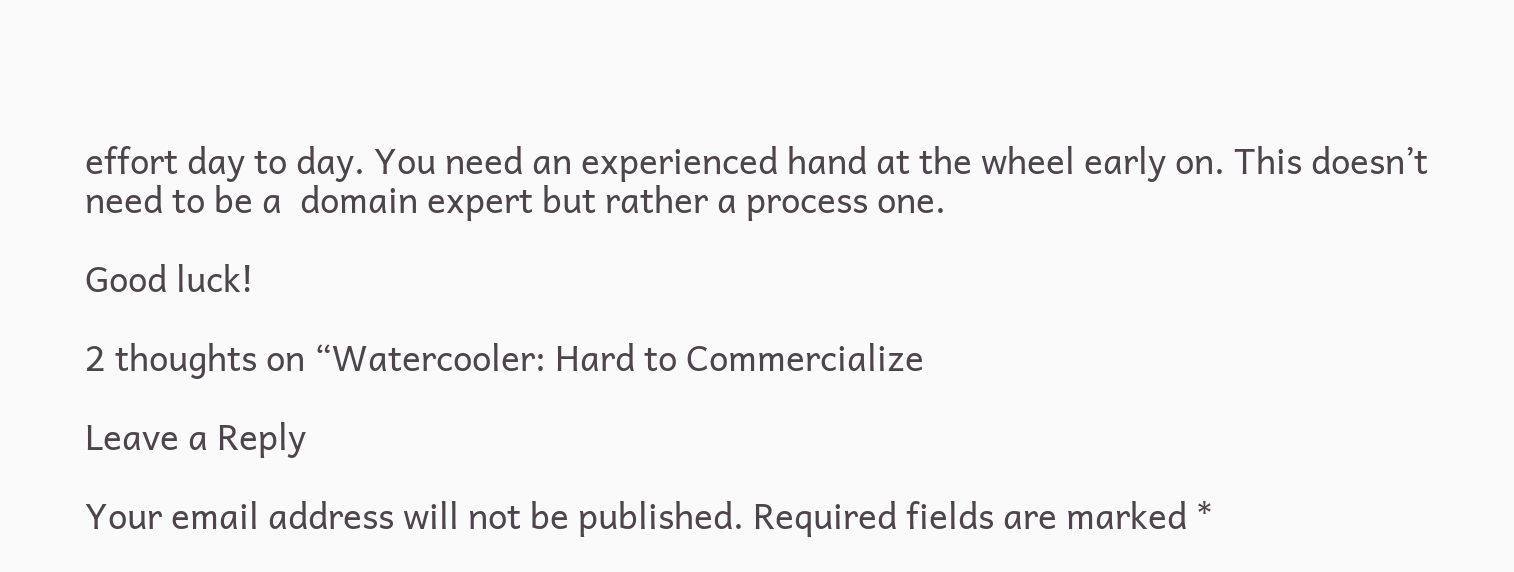effort day to day. You need an experienced hand at the wheel early on. This doesn’t need to be a  domain expert but rather a process one.

Good luck!

2 thoughts on “Watercooler: Hard to Commercialize

Leave a Reply

Your email address will not be published. Required fields are marked *